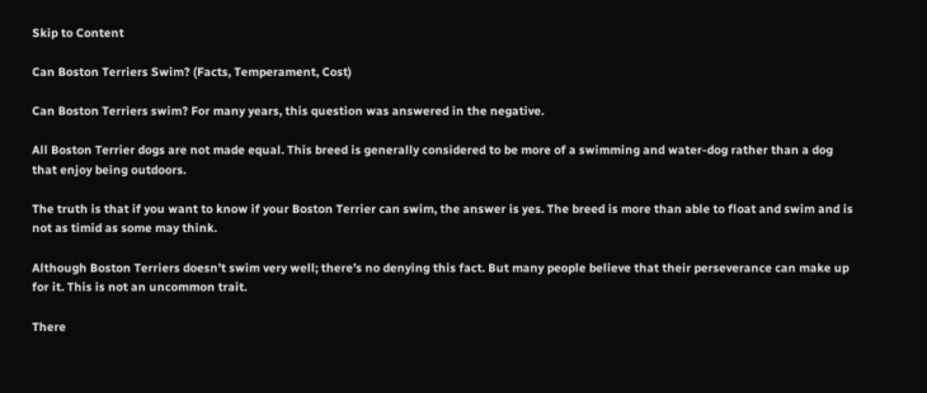Skip to Content

Can Boston Terriers Swim? (Facts, Temperament, Cost)

Can Boston Terriers swim? For many years, this question was answered in the negative.

All Boston Terrier dogs are not made equal. This breed is generally considered to be more of a swimming and water-dog rather than a dog that enjoy being outdoors.

The truth is that if you want to know if your Boston Terrier can swim, the answer is yes. The breed is more than able to float and swim and is not as timid as some may think.

Although Boston Terriers doesn’t swim very well; there’s no denying this fact. But many people believe that their perseverance can make up for it. This is not an uncommon trait.

There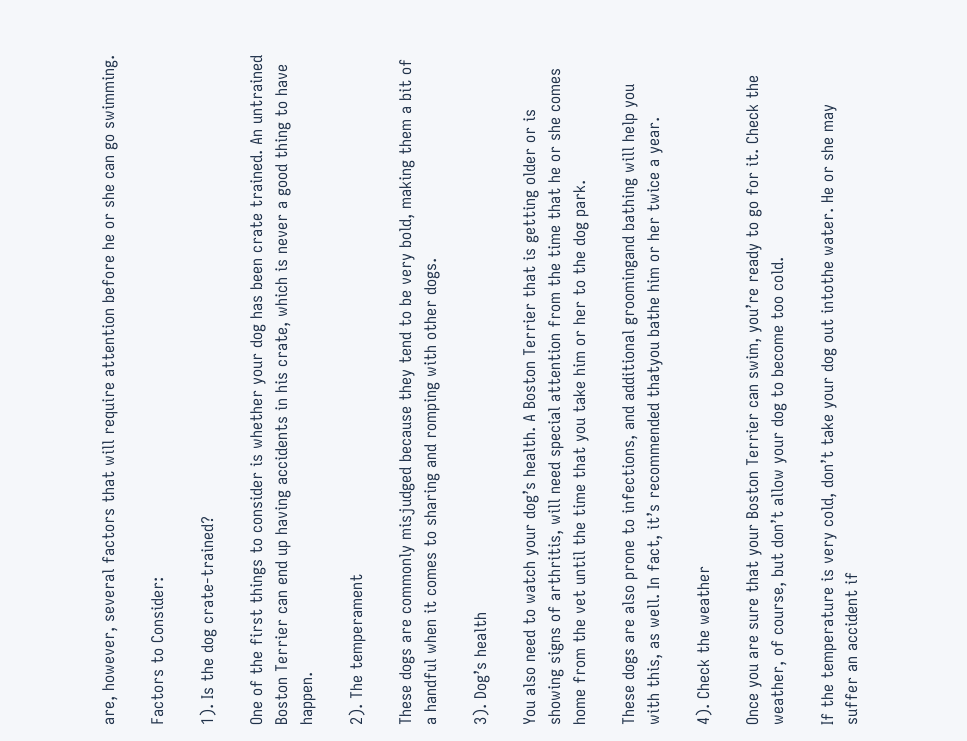are, however, several factors that will require attention before he or she can go swimming.

Factors to Consider:

1). Is the dog crate-trained?

One of the first things to consider is whether your dog has been crate trained. An untrained Boston Terrier can end up having accidents in his crate, which is never a good thing to have happen.

2). The temperament

These dogs are commonly misjudged because they tend to be very bold, making them a bit of a handful when it comes to sharing and romping with other dogs.

3). Dog’s health

You also need to watch your dog’s health. A Boston Terrier that is getting older or is showing signs of arthritis, will need special attention from the time that he or she comes home from the vet until the time that you take him or her to the dog park.

These dogs are also prone to infections, and additional groomingand bathing will help you with this, as well. In fact, it’s recommended thatyou bathe him or her twice a year.

4). Check the weather

Once you are sure that your Boston Terrier can swim, you’re ready to go for it. Check the weather, of course, but don’t allow your dog to become too cold.

If the temperature is very cold, don’t take your dog out intothe water. He or she may suffer an accident if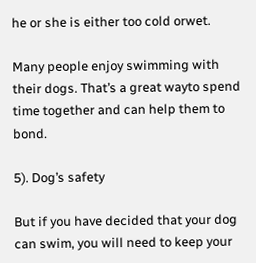he or she is either too cold orwet.

Many people enjoy swimming with their dogs. That’s a great wayto spend time together and can help them to bond.

5). Dog’s safety

But if you have decided that your dog can swim, you will need to keep your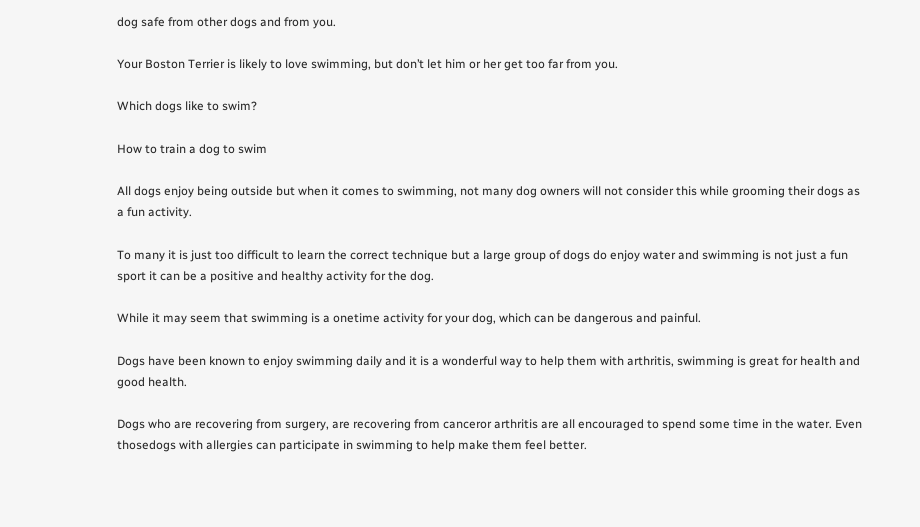dog safe from other dogs and from you.

Your Boston Terrier is likely to love swimming, but don’t let him or her get too far from you.

Which dogs like to swim?

How to train a dog to swim

All dogs enjoy being outside but when it comes to swimming, not many dog owners will not consider this while grooming their dogs as a fun activity.

To many it is just too difficult to learn the correct technique but a large group of dogs do enjoy water and swimming is not just a fun sport it can be a positive and healthy activity for the dog.

While it may seem that swimming is a onetime activity for your dog, which can be dangerous and painful.

Dogs have been known to enjoy swimming daily and it is a wonderful way to help them with arthritis, swimming is great for health and good health.

Dogs who are recovering from surgery, are recovering from canceror arthritis are all encouraged to spend some time in the water. Even thosedogs with allergies can participate in swimming to help make them feel better.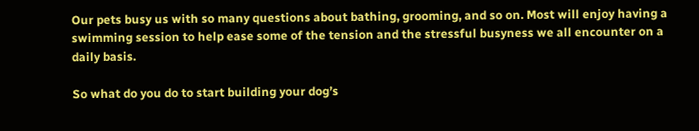Our pets busy us with so many questions about bathing, grooming, and so on. Most will enjoy having a swimming session to help ease some of the tension and the stressful busyness we all encounter on a daily basis.

So what do you do to start building your dog’s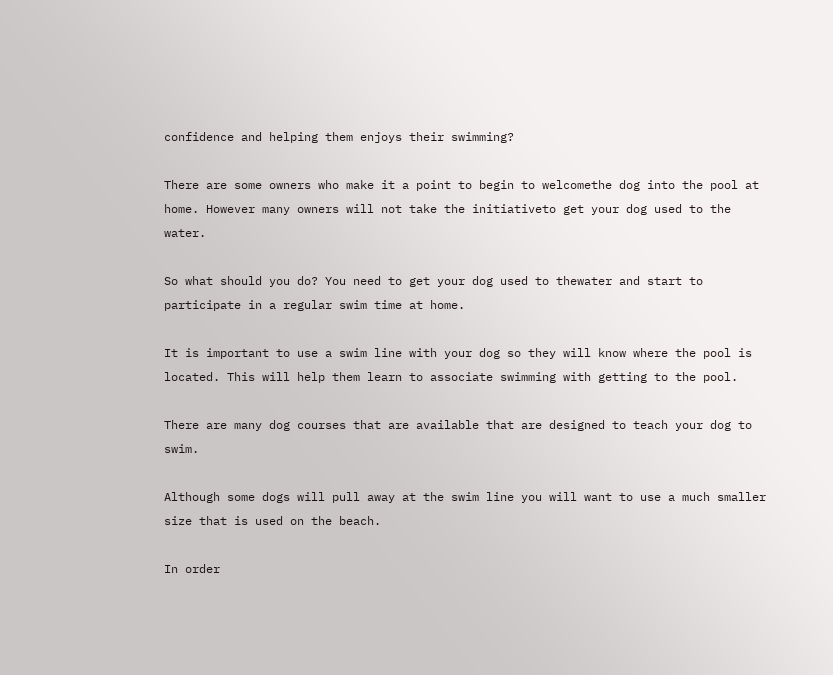confidence and helping them enjoys their swimming?

There are some owners who make it a point to begin to welcomethe dog into the pool at home. However many owners will not take the initiativeto get your dog used to the water.

So what should you do? You need to get your dog used to thewater and start to participate in a regular swim time at home.

It is important to use a swim line with your dog so they will know where the pool is located. This will help them learn to associate swimming with getting to the pool.

There are many dog courses that are available that are designed to teach your dog to swim.

Although some dogs will pull away at the swim line you will want to use a much smaller size that is used on the beach.

In order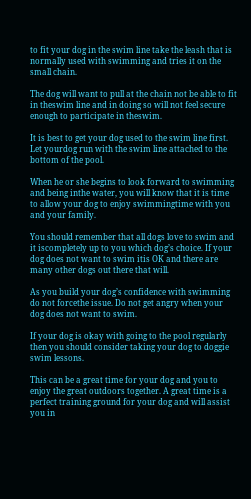to fit your dog in the swim line take the leash that is normally used with swimming and tries it on the small chain.

The dog will want to pull at the chain not be able to fit in theswim line and in doing so will not feel secure enough to participate in theswim.

It is best to get your dog used to the swim line first. Let yourdog run with the swim line attached to the bottom of the pool.

When he or she begins to look forward to swimming and being inthe water, you will know that it is time to allow your dog to enjoy swimmingtime with you and your family.

You should remember that all dogs love to swim and it iscompletely up to you which dog’s choice. If your dog does not want to swim itis OK and there are many other dogs out there that will.

As you build your dog’s confidence with swimming do not forcethe issue. Do not get angry when your dog does not want to swim.

If your dog is okay with going to the pool regularly then you should consider taking your dog to doggie swim lessons.

This can be a great time for your dog and you to enjoy the great outdoors together. A great time is a perfect training ground for your dog and will assist you in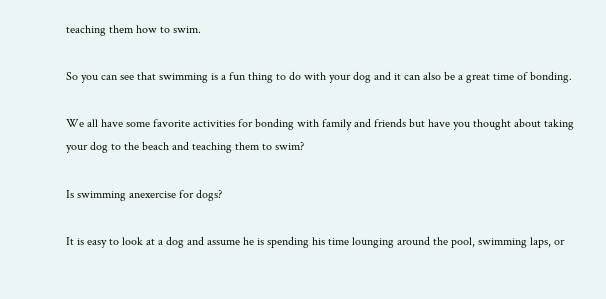teaching them how to swim.

So you can see that swimming is a fun thing to do with your dog and it can also be a great time of bonding.

We all have some favorite activities for bonding with family and friends but have you thought about taking your dog to the beach and teaching them to swim?

Is swimming anexercise for dogs?

It is easy to look at a dog and assume he is spending his time lounging around the pool, swimming laps, or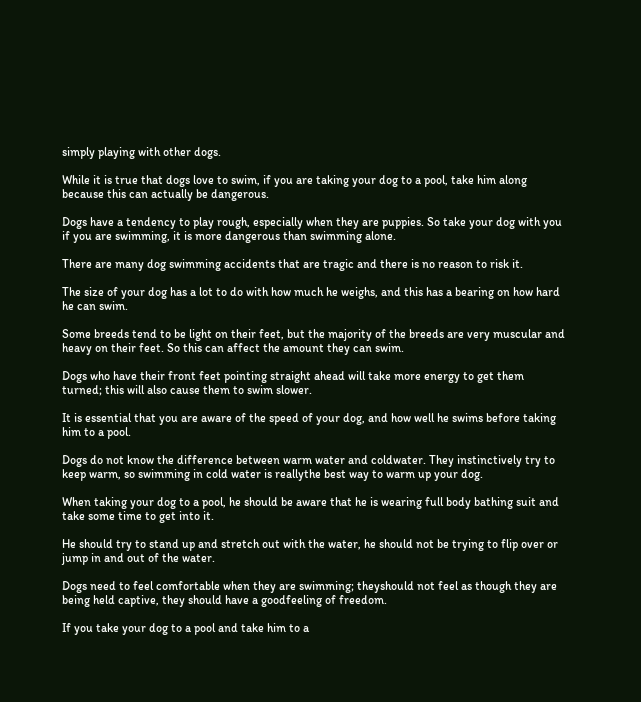simply playing with other dogs.

While it is true that dogs love to swim, if you are taking your dog to a pool, take him along because this can actually be dangerous.

Dogs have a tendency to play rough, especially when they are puppies. So take your dog with you if you are swimming, it is more dangerous than swimming alone.

There are many dog swimming accidents that are tragic and there is no reason to risk it.

The size of your dog has a lot to do with how much he weighs, and this has a bearing on how hard he can swim.

Some breeds tend to be light on their feet, but the majority of the breeds are very muscular and heavy on their feet. So this can affect the amount they can swim.

Dogs who have their front feet pointing straight ahead will take more energy to get them turned; this will also cause them to swim slower.

It is essential that you are aware of the speed of your dog, and how well he swims before taking him to a pool.

Dogs do not know the difference between warm water and coldwater. They instinctively try to keep warm, so swimming in cold water is reallythe best way to warm up your dog.

When taking your dog to a pool, he should be aware that he is wearing full body bathing suit and take some time to get into it.

He should try to stand up and stretch out with the water, he should not be trying to flip over or jump in and out of the water.

Dogs need to feel comfortable when they are swimming; theyshould not feel as though they are being held captive, they should have a goodfeeling of freedom.

If you take your dog to a pool and take him to a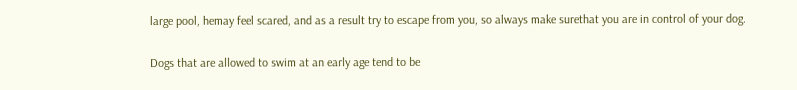large pool, hemay feel scared, and as a result try to escape from you, so always make surethat you are in control of your dog.

Dogs that are allowed to swim at an early age tend to be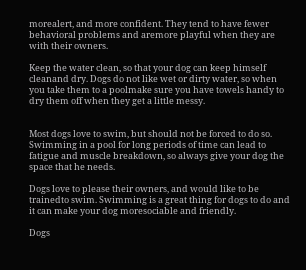morealert, and more confident. They tend to have fewer behavioral problems and aremore playful when they are with their owners.

Keep the water clean, so that your dog can keep himself cleanand dry. Dogs do not like wet or dirty water, so when you take them to a poolmake sure you have towels handy to dry them off when they get a little messy.


Most dogs love to swim, but should not be forced to do so. Swimming in a pool for long periods of time can lead to fatigue and muscle breakdown, so always give your dog the space that he needs.

Dogs love to please their owners, and would like to be trainedto swim. Swimming is a great thing for dogs to do and it can make your dog moresociable and friendly.

Dogs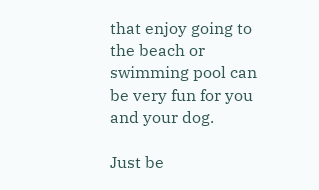that enjoy going to the beach or swimming pool can be very fun for you and your dog.

Just be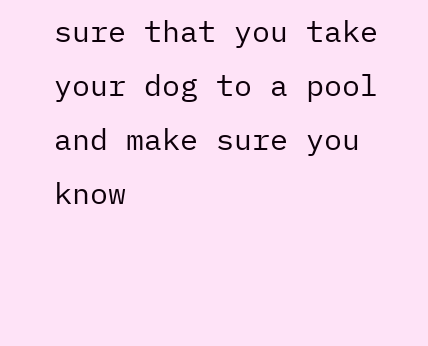sure that you take your dog to a pool and make sure you know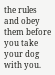the rules and obey them before you take your dog with you.